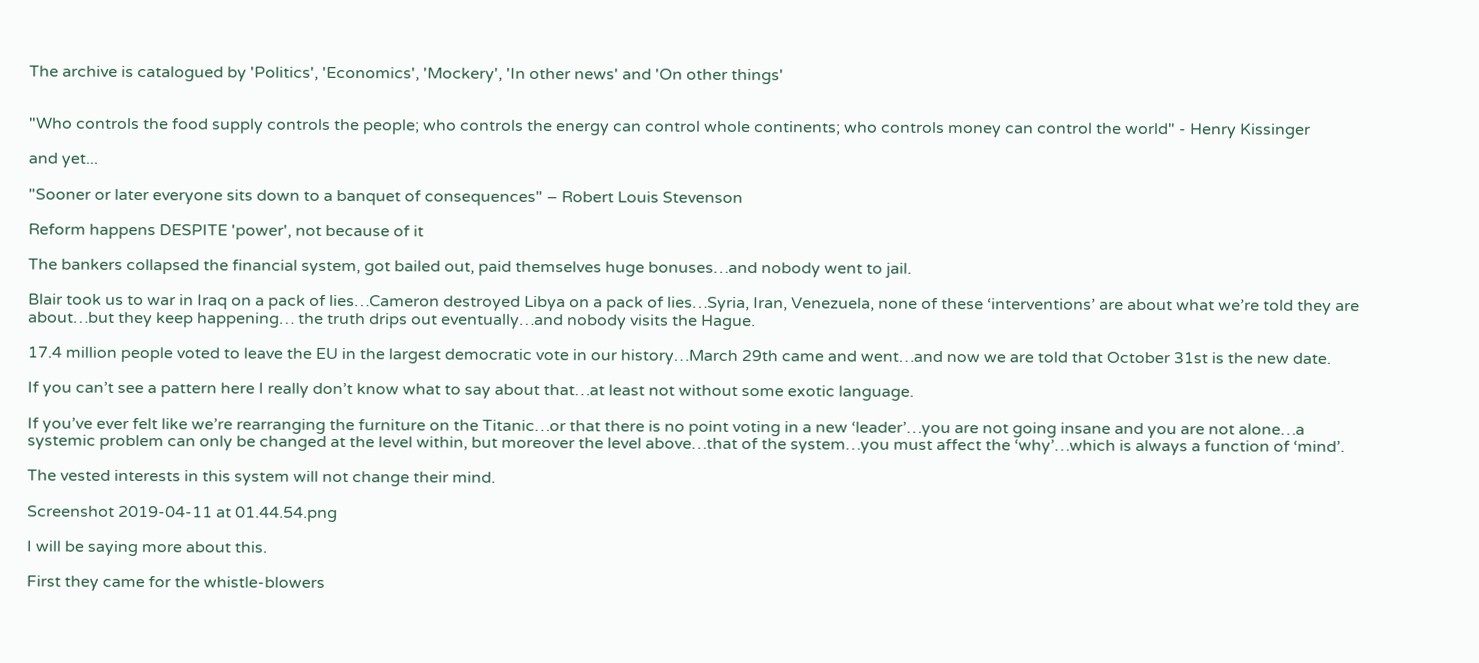The archive is catalogued by 'Politics', 'Economics', 'Mockery', 'In other news' and 'On other things'


"Who controls the food supply controls the people; who controls the energy can control whole continents; who controls money can control the world" - Henry Kissinger

and yet...

"Sooner or later everyone sits down to a banquet of consequences" – Robert Louis Stevenson

Reform happens DESPITE 'power', not because of it

The bankers collapsed the financial system, got bailed out, paid themselves huge bonuses…and nobody went to jail.

Blair took us to war in Iraq on a pack of lies…Cameron destroyed Libya on a pack of lies…Syria, Iran, Venezuela, none of these ‘interventions’ are about what we’re told they are about…but they keep happening… the truth drips out eventually…and nobody visits the Hague.

17.4 million people voted to leave the EU in the largest democratic vote in our history…March 29th came and went…and now we are told that October 31st is the new date.

If you can’t see a pattern here I really don’t know what to say about that…at least not without some exotic language.

If you’ve ever felt like we’re rearranging the furniture on the Titanic…or that there is no point voting in a new ‘leader’…you are not going insane and you are not alone…a systemic problem can only be changed at the level within, but moreover the level above…that of the system…you must affect the ‘why’…which is always a function of ‘mind’.

The vested interests in this system will not change their mind.

Screenshot 2019-04-11 at 01.44.54.png

I will be saying more about this.

First they came for the whistle-blowers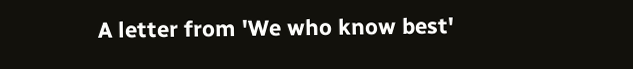A letter from 'We who know best'